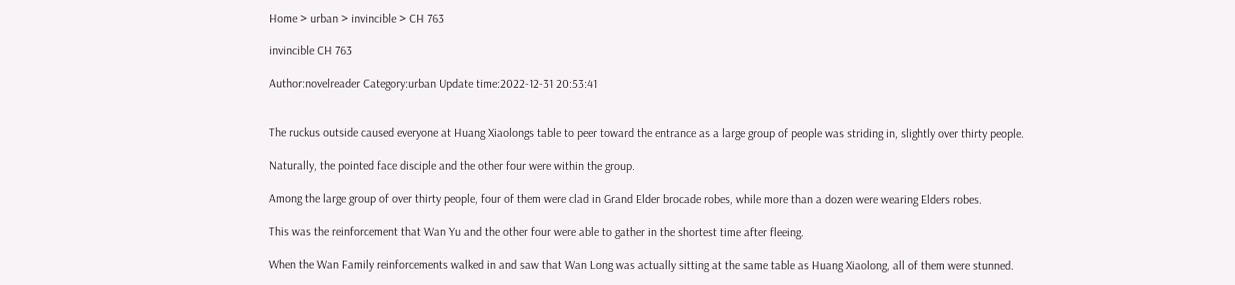Home > urban > invincible > CH 763

invincible CH 763

Author:novelreader Category:urban Update time:2022-12-31 20:53:41


The ruckus outside caused everyone at Huang Xiaolongs table to peer toward the entrance as a large group of people was striding in, slightly over thirty people.

Naturally, the pointed face disciple and the other four were within the group.

Among the large group of over thirty people, four of them were clad in Grand Elder brocade robes, while more than a dozen were wearing Elders robes.

This was the reinforcement that Wan Yu and the other four were able to gather in the shortest time after fleeing.

When the Wan Family reinforcements walked in and saw that Wan Long was actually sitting at the same table as Huang Xiaolong, all of them were stunned.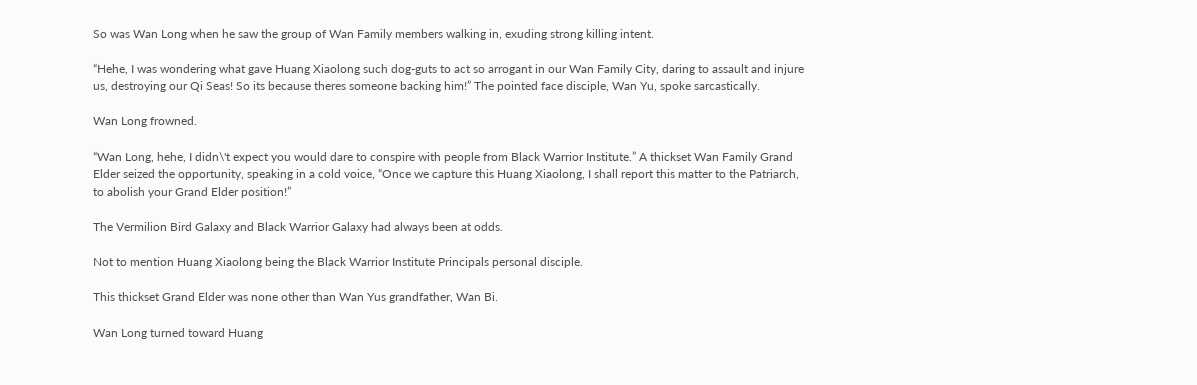So was Wan Long when he saw the group of Wan Family members walking in, exuding strong killing intent.

“Hehe, I was wondering what gave Huang Xiaolong such dog-guts to act so arrogant in our Wan Family City, daring to assault and injure us, destroying our Qi Seas! So its because theres someone backing him!” The pointed face disciple, Wan Yu, spoke sarcastically.

Wan Long frowned.

“Wan Long, hehe, I didn\'t expect you would dare to conspire with people from Black Warrior Institute.” A thickset Wan Family Grand Elder seized the opportunity, speaking in a cold voice, “Once we capture this Huang Xiaolong, I shall report this matter to the Patriarch, to abolish your Grand Elder position!”

The Vermilion Bird Galaxy and Black Warrior Galaxy had always been at odds.

Not to mention Huang Xiaolong being the Black Warrior Institute Principals personal disciple.

This thickset Grand Elder was none other than Wan Yus grandfather, Wan Bi.

Wan Long turned toward Huang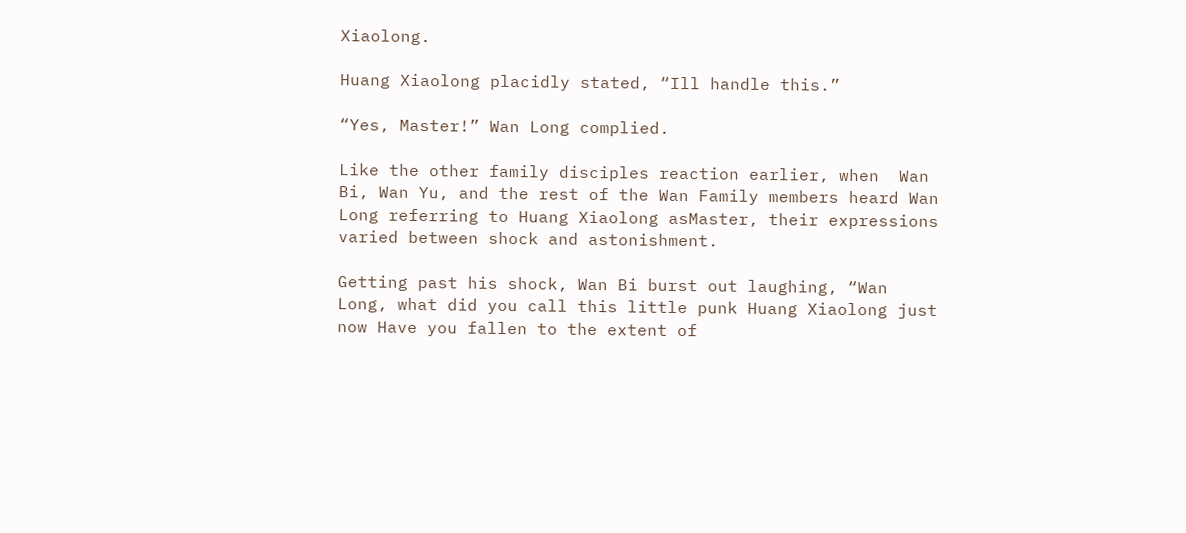Xiaolong.

Huang Xiaolong placidly stated, “Ill handle this.”

“Yes, Master!” Wan Long complied.

Like the other family disciples reaction earlier, when  Wan Bi, Wan Yu, and the rest of the Wan Family members heard Wan Long referring to Huang Xiaolong asMaster, their expressions varied between shock and astonishment.

Getting past his shock, Wan Bi burst out laughing, “Wan Long, what did you call this little punk Huang Xiaolong just now Have you fallen to the extent of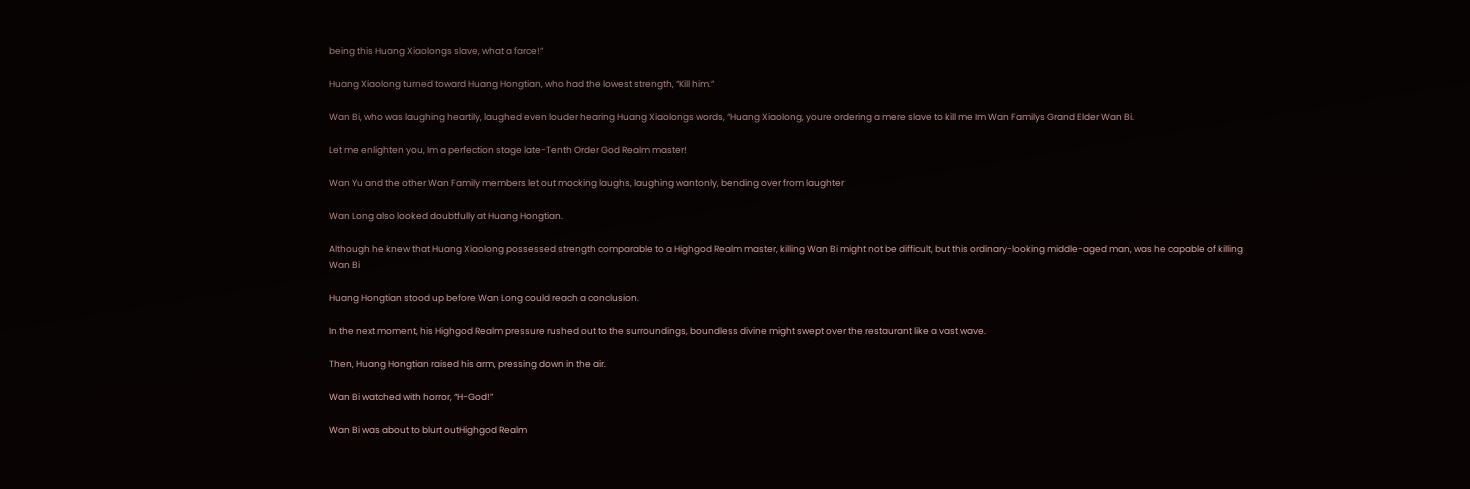being this Huang Xiaolongs slave, what a farce!”

Huang Xiaolong turned toward Huang Hongtian, who had the lowest strength, “Kill him.”

Wan Bi, who was laughing heartily, laughed even louder hearing Huang Xiaolongs words, “Huang Xiaolong, youre ordering a mere slave to kill me Im Wan Familys Grand Elder Wan Bi.

Let me enlighten you, Im a perfection stage late-Tenth Order God Realm master!

Wan Yu and the other Wan Family members let out mocking laughs, laughing wantonly, bending over from laughter

Wan Long also looked doubtfully at Huang Hongtian.

Although he knew that Huang Xiaolong possessed strength comparable to a Highgod Realm master, killing Wan Bi might not be difficult, but this ordinary-looking middle-aged man, was he capable of killing Wan Bi

Huang Hongtian stood up before Wan Long could reach a conclusion.

In the next moment, his Highgod Realm pressure rushed out to the surroundings, boundless divine might swept over the restaurant like a vast wave.

Then, Huang Hongtian raised his arm, pressing down in the air.

Wan Bi watched with horror, “H-God!”

Wan Bi was about to blurt outHighgod Realm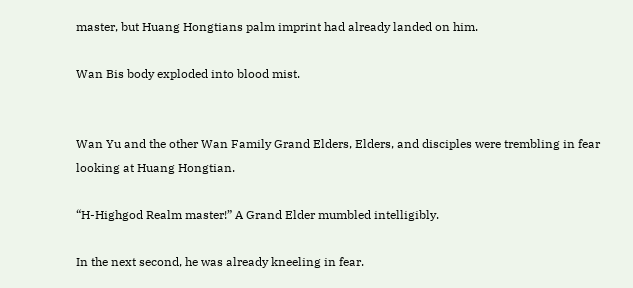master, but Huang Hongtians palm imprint had already landed on him.

Wan Bis body exploded into blood mist.


Wan Yu and the other Wan Family Grand Elders, Elders, and disciples were trembling in fear looking at Huang Hongtian.

“H-Highgod Realm master!” A Grand Elder mumbled intelligibly.

In the next second, he was already kneeling in fear.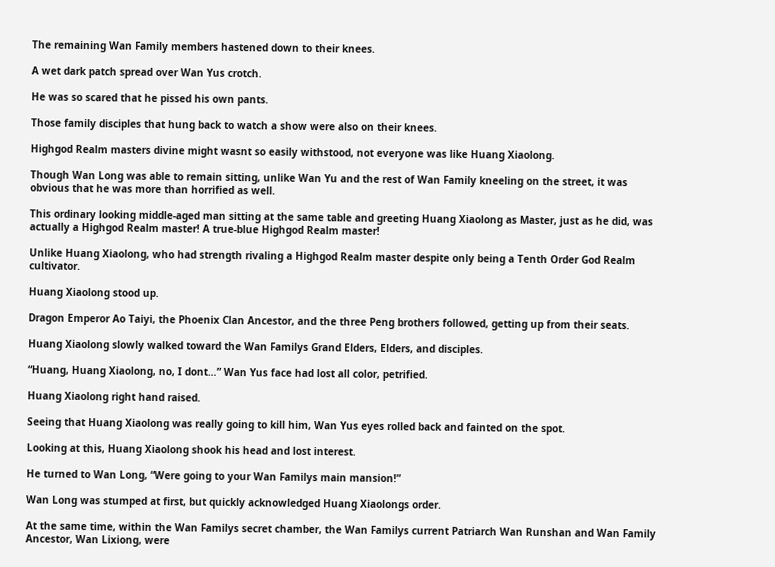The remaining Wan Family members hastened down to their knees.

A wet dark patch spread over Wan Yus crotch.

He was so scared that he pissed his own pants.

Those family disciples that hung back to watch a show were also on their knees.

Highgod Realm masters divine might wasnt so easily withstood, not everyone was like Huang Xiaolong.

Though Wan Long was able to remain sitting, unlike Wan Yu and the rest of Wan Family kneeling on the street, it was obvious that he was more than horrified as well.

This ordinary looking middle-aged man sitting at the same table and greeting Huang Xiaolong as Master, just as he did, was actually a Highgod Realm master! A true-blue Highgod Realm master!

Unlike Huang Xiaolong, who had strength rivaling a Highgod Realm master despite only being a Tenth Order God Realm cultivator.

Huang Xiaolong stood up.

Dragon Emperor Ao Taiyi, the Phoenix Clan Ancestor, and the three Peng brothers followed, getting up from their seats.

Huang Xiaolong slowly walked toward the Wan Familys Grand Elders, Elders, and disciples.

“Huang, Huang Xiaolong, no, I dont…” Wan Yus face had lost all color, petrified.

Huang Xiaolong right hand raised.

Seeing that Huang Xiaolong was really going to kill him, Wan Yus eyes rolled back and fainted on the spot.

Looking at this, Huang Xiaolong shook his head and lost interest.

He turned to Wan Long, “Were going to your Wan Familys main mansion!”

Wan Long was stumped at first, but quickly acknowledged Huang Xiaolongs order.

At the same time, within the Wan Familys secret chamber, the Wan Familys current Patriarch Wan Runshan and Wan Family Ancestor, Wan Lixiong, were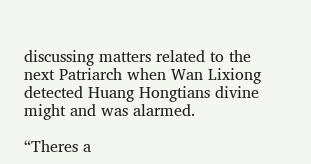discussing matters related to the next Patriarch when Wan Lixiong detected Huang Hongtians divine might and was alarmed.

“Theres a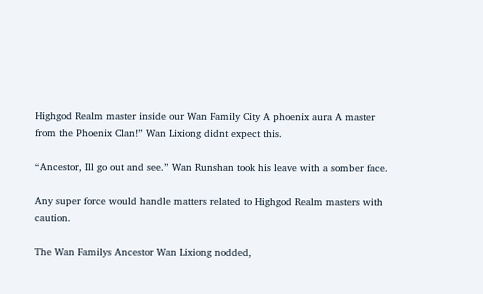Highgod Realm master inside our Wan Family City A phoenix aura A master from the Phoenix Clan!” Wan Lixiong didnt expect this.

“Ancestor, Ill go out and see.” Wan Runshan took his leave with a somber face.

Any super force would handle matters related to Highgod Realm masters with caution.

The Wan Familys Ancestor Wan Lixiong nodded,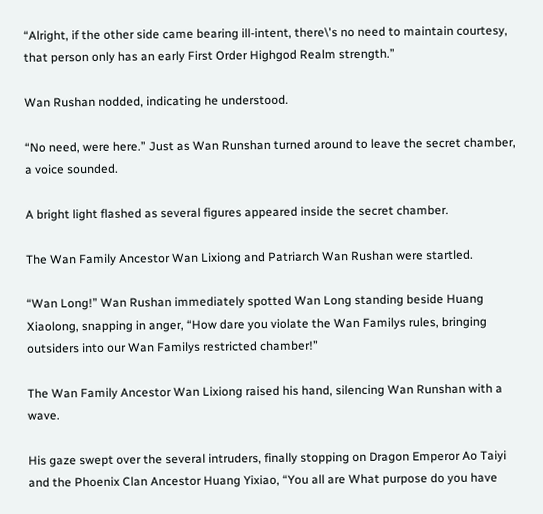“Alright, if the other side came bearing ill-intent, there\'s no need to maintain courtesy, that person only has an early First Order Highgod Realm strength.”

Wan Rushan nodded, indicating he understood.

“No need, were here.” Just as Wan Runshan turned around to leave the secret chamber, a voice sounded.

A bright light flashed as several figures appeared inside the secret chamber.

The Wan Family Ancestor Wan Lixiong and Patriarch Wan Rushan were startled.

“Wan Long!” Wan Rushan immediately spotted Wan Long standing beside Huang Xiaolong, snapping in anger, “How dare you violate the Wan Familys rules, bringing outsiders into our Wan Familys restricted chamber!”

The Wan Family Ancestor Wan Lixiong raised his hand, silencing Wan Runshan with a wave.

His gaze swept over the several intruders, finally stopping on Dragon Emperor Ao Taiyi and the Phoenix Clan Ancestor Huang Yixiao, “You all are What purpose do you have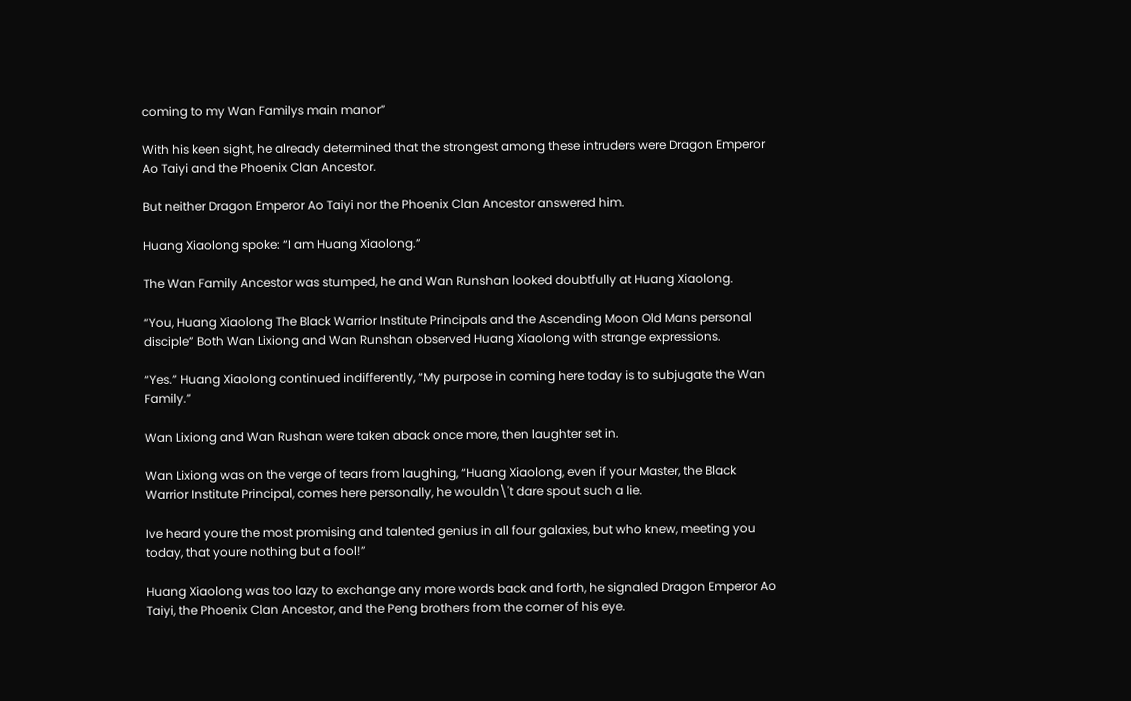coming to my Wan Familys main manor”

With his keen sight, he already determined that the strongest among these intruders were Dragon Emperor Ao Taiyi and the Phoenix Clan Ancestor.

But neither Dragon Emperor Ao Taiyi nor the Phoenix Clan Ancestor answered him.

Huang Xiaolong spoke: “I am Huang Xiaolong.”

The Wan Family Ancestor was stumped, he and Wan Runshan looked doubtfully at Huang Xiaolong.

“You, Huang Xiaolong The Black Warrior Institute Principals and the Ascending Moon Old Mans personal disciple” Both Wan Lixiong and Wan Runshan observed Huang Xiaolong with strange expressions.

“Yes.” Huang Xiaolong continued indifferently, “My purpose in coming here today is to subjugate the Wan Family.”

Wan Lixiong and Wan Rushan were taken aback once more, then laughter set in.

Wan Lixiong was on the verge of tears from laughing, “Huang Xiaolong, even if your Master, the Black Warrior Institute Principal, comes here personally, he wouldn\'t dare spout such a lie.

Ive heard youre the most promising and talented genius in all four galaxies, but who knew, meeting you today, that youre nothing but a fool!”

Huang Xiaolong was too lazy to exchange any more words back and forth, he signaled Dragon Emperor Ao Taiyi, the Phoenix Clan Ancestor, and the Peng brothers from the corner of his eye.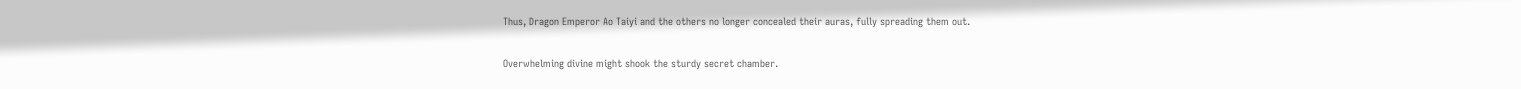Thus, Dragon Emperor Ao Taiyi and the others no longer concealed their auras, fully spreading them out.

Overwhelming divine might shook the sturdy secret chamber.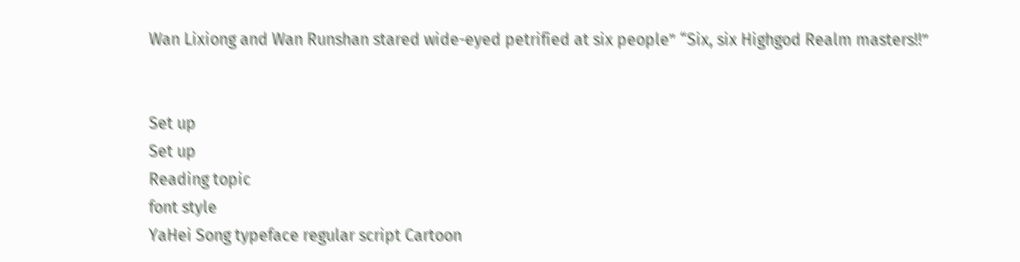Wan Lixiong and Wan Runshan stared wide-eyed petrified at six people” “Six, six Highgod Realm masters!!”


Set up
Set up
Reading topic
font style
YaHei Song typeface regular script Cartoon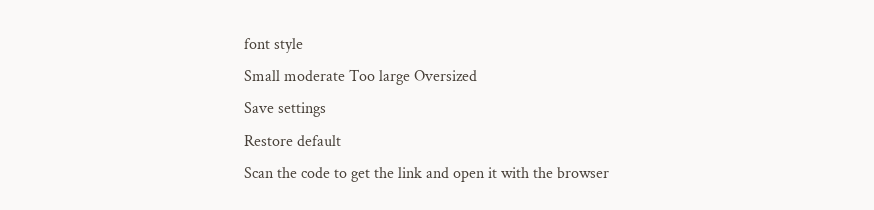font style
Small moderate Too large Oversized
Save settings
Restore default
Scan the code to get the link and open it with the browser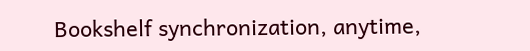Bookshelf synchronization, anytime,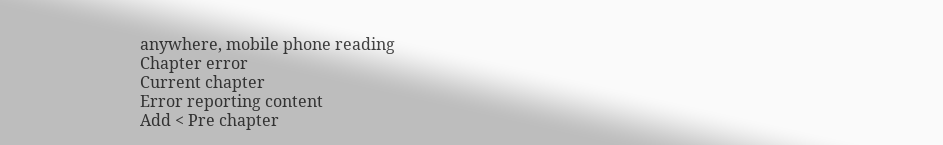anywhere, mobile phone reading
Chapter error
Current chapter
Error reporting content
Add < Pre chapter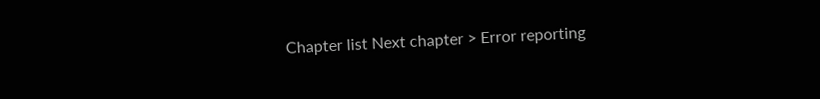Chapter list Next chapter > Error reporting